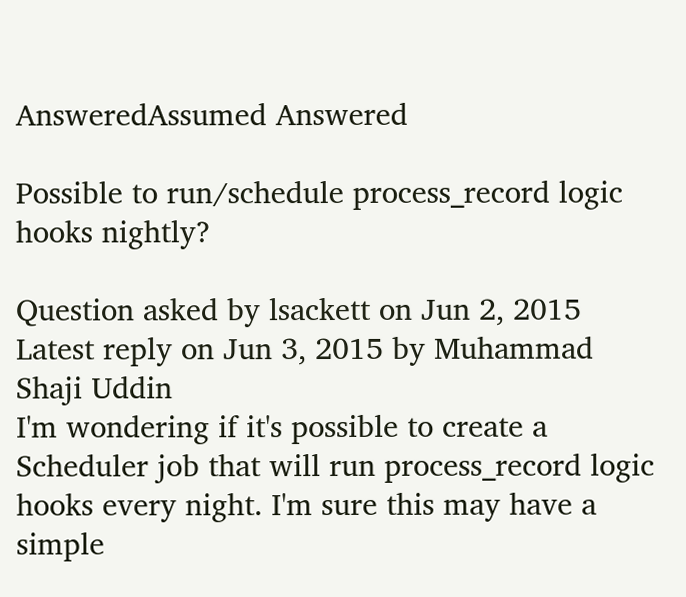AnsweredAssumed Answered

Possible to run/schedule process_record logic hooks nightly?

Question asked by lsackett on Jun 2, 2015
Latest reply on Jun 3, 2015 by Muhammad Shaji Uddin
I'm wondering if it's possible to create a Scheduler job that will run process_record logic hooks every night. I'm sure this may have a simple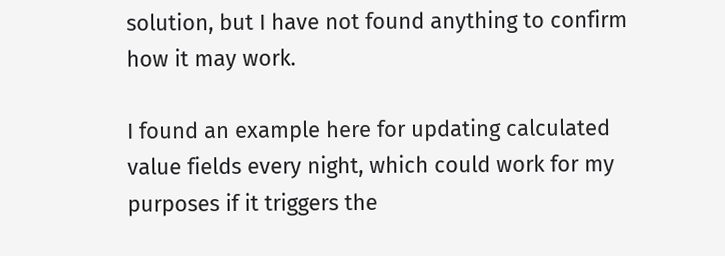solution, but I have not found anything to confirm how it may work.

I found an example here for updating calculated value fields every night, which could work for my purposes if it triggers the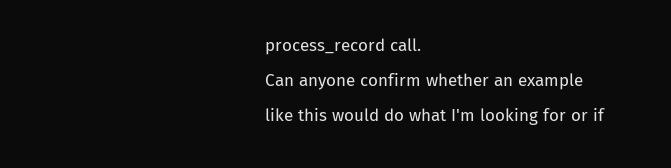process_record call.
Can anyone confirm whether an example like this would do what I'm looking for or if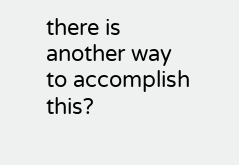there is another way to accomplish this?